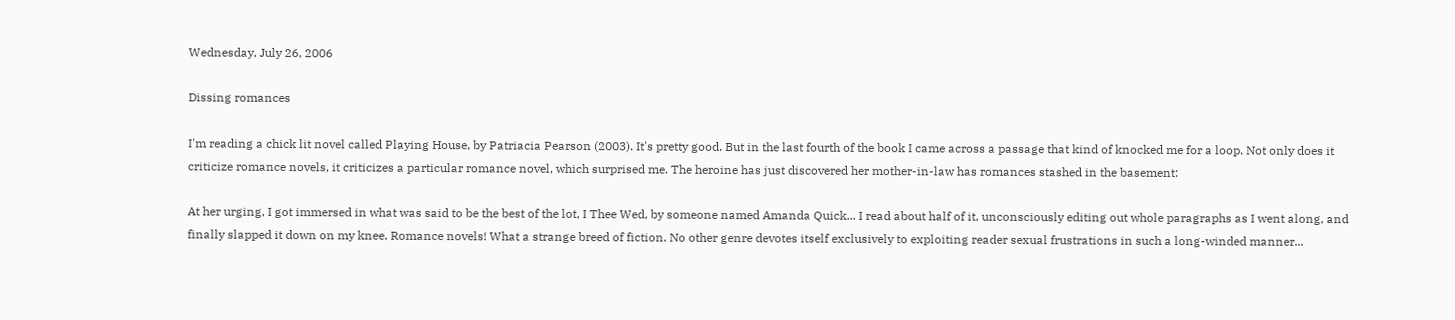Wednesday, July 26, 2006

Dissing romances

I'm reading a chick lit novel called Playing House, by Patriacia Pearson (2003). It's pretty good. But in the last fourth of the book I came across a passage that kind of knocked me for a loop. Not only does it criticize romance novels, it criticizes a particular romance novel, which surprised me. The heroine has just discovered her mother-in-law has romances stashed in the basement:

At her urging, I got immersed in what was said to be the best of the lot, I Thee Wed, by someone named Amanda Quick... I read about half of it, unconsciously editing out whole paragraphs as I went along, and finally slapped it down on my knee. Romance novels! What a strange breed of fiction. No other genre devotes itself exclusively to exploiting reader sexual frustrations in such a long-winded manner...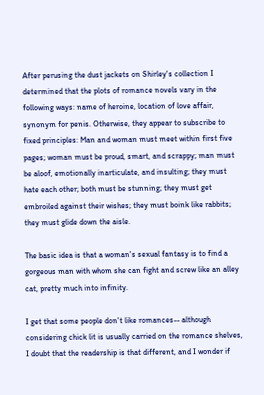After perusing the dust jackets on Shirley's collection I determined that the plots of romance novels vary in the following ways: name of heroine, location of love affair, synonym for penis. Otherwise, they appear to subscribe to fixed principles: Man and woman must meet within first five pages; woman must be proud, smart, and scrappy; man must be aloof, emotionally inarticulate, and insulting; they must hate each other; both must be stunning; they must get embroiled against their wishes; they must boink like rabbits; they must glide down the aisle.

The basic idea is that a woman's sexual fantasy is to find a gorgeous man with whom she can fight and screw like an alley cat, pretty much into infinity.

I get that some people don't like romances-- although considering chick lit is usually carried on the romance shelves, I doubt that the readership is that different, and I wonder if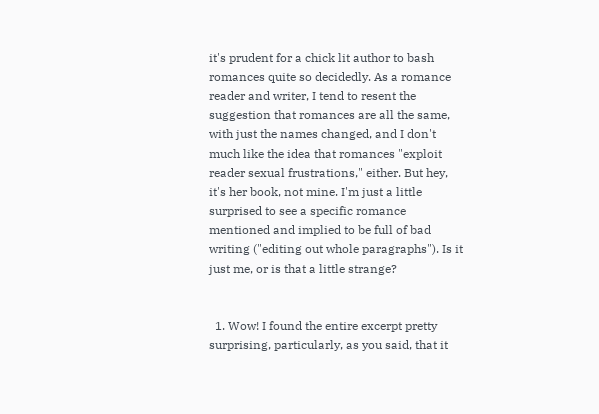it's prudent for a chick lit author to bash romances quite so decidedly. As a romance reader and writer, I tend to resent the suggestion that romances are all the same, with just the names changed, and I don't much like the idea that romances "exploit reader sexual frustrations," either. But hey, it's her book, not mine. I'm just a little surprised to see a specific romance mentioned and implied to be full of bad writing ("editing out whole paragraphs"). Is it just me, or is that a little strange?


  1. Wow! I found the entire excerpt pretty surprising, particularly, as you said, that it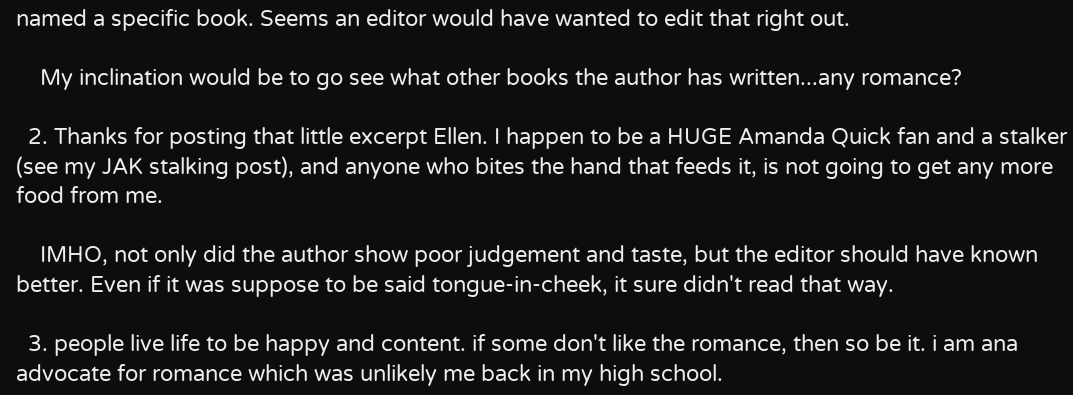named a specific book. Seems an editor would have wanted to edit that right out.

    My inclination would be to go see what other books the author has written...any romance?

  2. Thanks for posting that little excerpt Ellen. I happen to be a HUGE Amanda Quick fan and a stalker (see my JAK stalking post), and anyone who bites the hand that feeds it, is not going to get any more food from me.

    IMHO, not only did the author show poor judgement and taste, but the editor should have known better. Even if it was suppose to be said tongue-in-cheek, it sure didn't read that way.

  3. people live life to be happy and content. if some don't like the romance, then so be it. i am ana advocate for romance which was unlikely me back in my high school.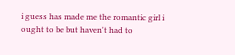i guess has made me the romantic girl i ought to be but haven't had to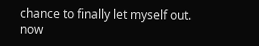chance to finally let myself out. now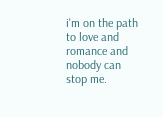i'm on the path to love and romance and nobody can stop me.